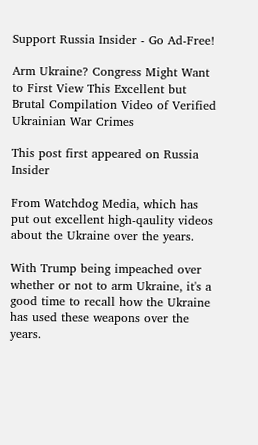Support Russia Insider - Go Ad-Free!

Arm Ukraine? Congress Might Want to First View This Excellent but Brutal Compilation Video of Verified Ukrainian War Crimes

This post first appeared on Russia Insider

From Watchdog Media, which has put out excellent high-qaulity videos about the Ukraine over the years.

With Trump being impeached over whether or not to arm Ukraine, it's a good time to recall how the Ukraine has used these weapons over the years.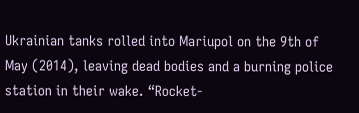Ukrainian tanks rolled into Mariupol on the 9th of May (2014), leaving dead bodies and a burning police station in their wake. “Rocket-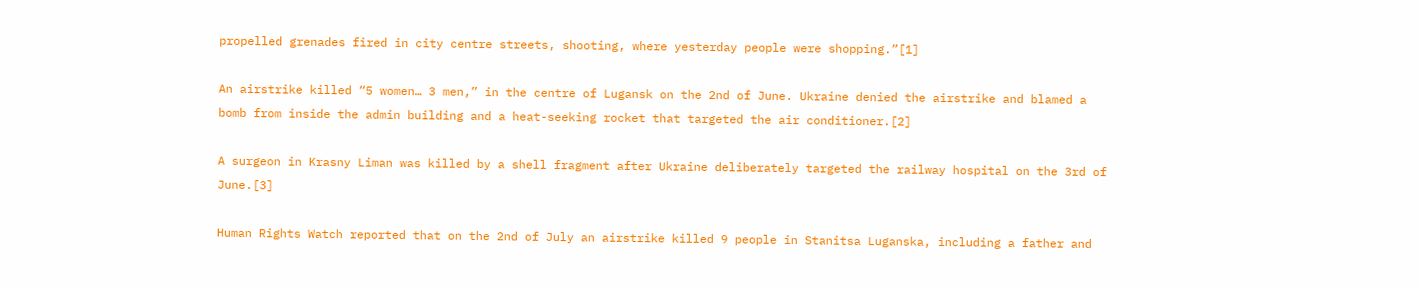propelled grenades fired in city centre streets, shooting, where yesterday people were shopping.”[1]

An airstrike killed “5 women… 3 men,” in the centre of Lugansk on the 2nd of June. Ukraine denied the airstrike and blamed a bomb from inside the admin building and a heat-seeking rocket that targeted the air conditioner.[2]

A surgeon in Krasny Liman was killed by a shell fragment after Ukraine deliberately targeted the railway hospital on the 3rd of June.[3]

Human Rights Watch reported that on the 2nd of July an airstrike killed 9 people in Stanitsa Luganska, including a father and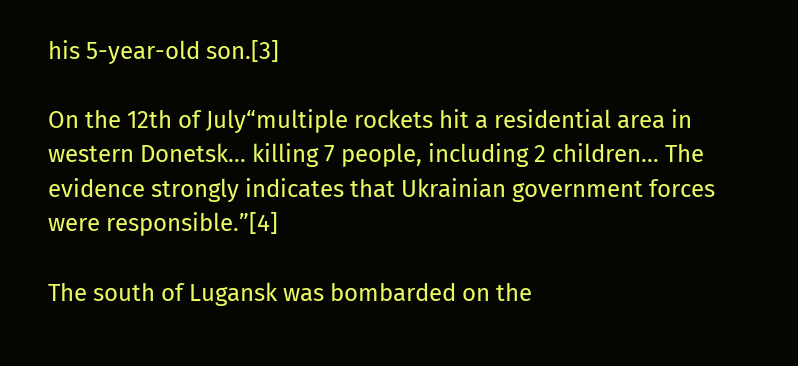his 5-year-old son.[3]

On the 12th of July“multiple rockets hit a residential area in western Donetsk… killing 7 people, including 2 children… The evidence strongly indicates that Ukrainian government forces were responsible.”[4]

The south of Lugansk was bombarded on the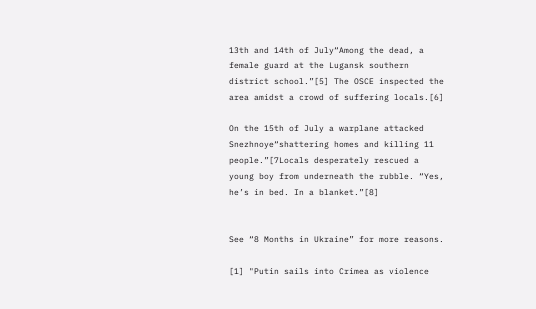13th and 14th of July“Among the dead, a female guard at the Lugansk southern district school.”[5] The OSCE inspected the area amidst a crowd of suffering locals.[6]

On the 15th of July a warplane attacked Snezhnoye“shattering homes and killing 11 people.”[7Locals desperately rescued a young boy from underneath the rubble. “Yes, he’s in bed. In a blanket.”[8]


See “8 Months in Ukraine” for more reasons.

[1] "Putin sails into Crimea as violence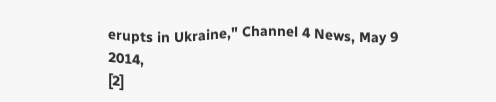erupts in Ukraine," Channel 4 News, May 9 2014,
[2]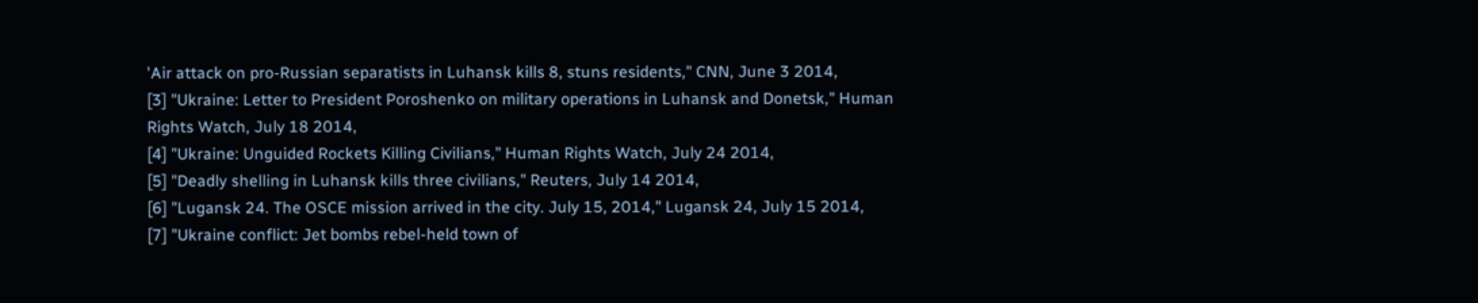'Air attack on pro-Russian separatists in Luhansk kills 8, stuns residents," CNN, June 3 2014,
[3] "Ukraine: Letter to President Poroshenko on military operations in Luhansk and Donetsk," Human Rights Watch, July 18 2014,
[4] "Ukraine: Unguided Rockets Killing Civilians," Human Rights Watch, July 24 2014,
[5] "Deadly shelling in Luhansk kills three civilians," Reuters, July 14 2014,
[6] "Lugansk 24. The OSCE mission arrived in the city. July 15, 2014," Lugansk 24, July 15 2014,
[7] "Ukraine conflict: Jet bombs rebel-held town of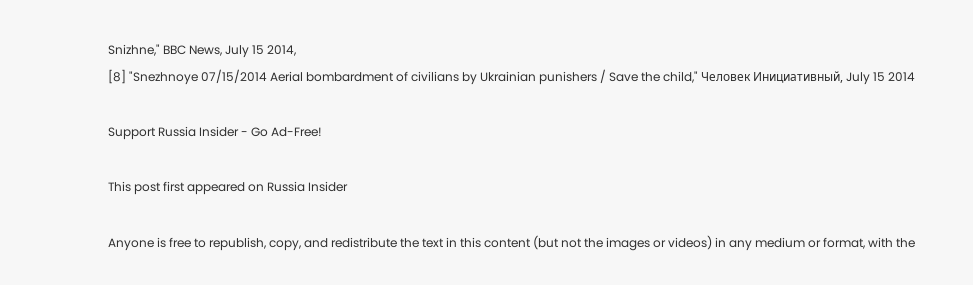Snizhne," BBC News, July 15 2014,
[8] "Snezhnoye 07/15/2014 Aerial bombardment of civilians by Ukrainian punishers / Save the child," Человек Инициативный, July 15 2014

Support Russia Insider - Go Ad-Free!

This post first appeared on Russia Insider

Anyone is free to republish, copy, and redistribute the text in this content (but not the images or videos) in any medium or format, with the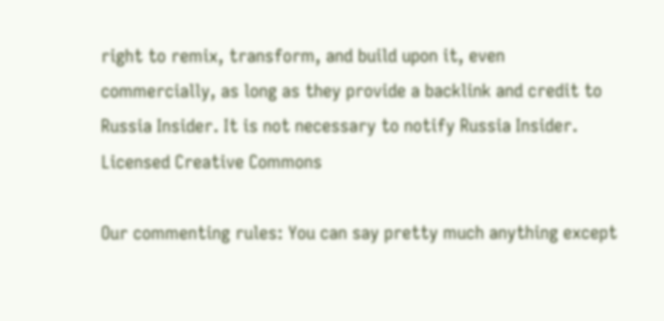right to remix, transform, and build upon it, even commercially, as long as they provide a backlink and credit to Russia Insider. It is not necessary to notify Russia Insider. Licensed Creative Commons

Our commenting rules: You can say pretty much anything except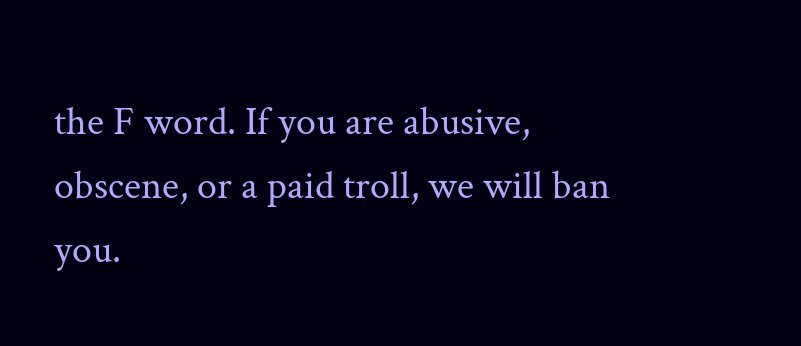the F word. If you are abusive, obscene, or a paid troll, we will ban you.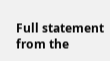Full statement from the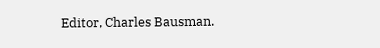Editor, Charles Bausman.